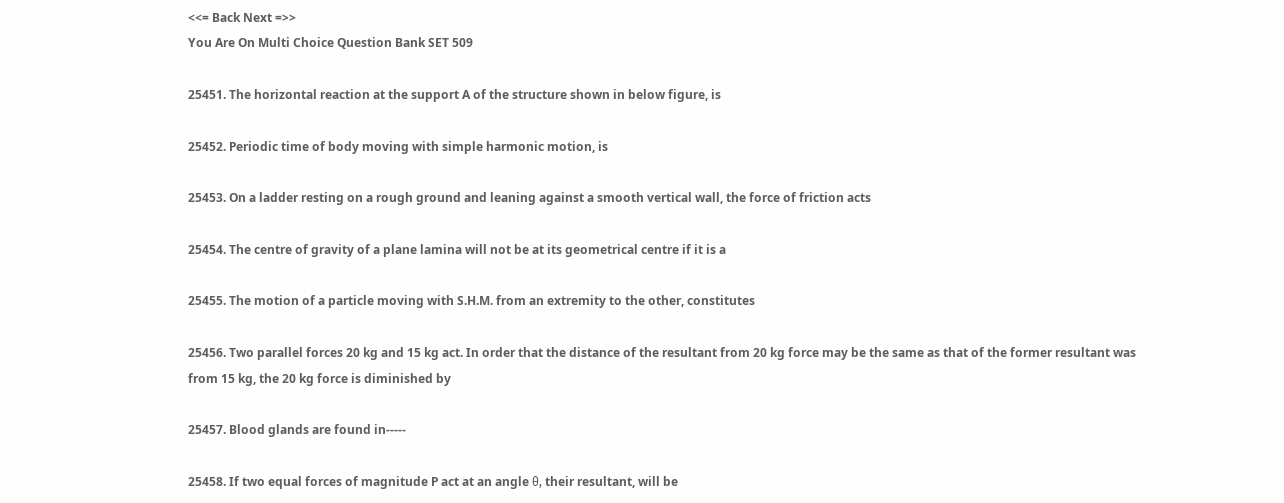<<= Back Next =>>
You Are On Multi Choice Question Bank SET 509

25451. The horizontal reaction at the support A of the structure shown in below figure, is

25452. Periodic time of body moving with simple harmonic motion, is

25453. On a ladder resting on a rough ground and leaning against a smooth vertical wall, the force of friction acts

25454. The centre of gravity of a plane lamina will not be at its geometrical centre if it is a

25455. The motion of a particle moving with S.H.M. from an extremity to the other, constitutes

25456. Two parallel forces 20 kg and 15 kg act. In order that the distance of the resultant from 20 kg force may be the same as that of the former resultant was from 15 kg, the 20 kg force is diminished by

25457. Blood glands are found in-----

25458. If two equal forces of magnitude P act at an angle θ, their resultant, will be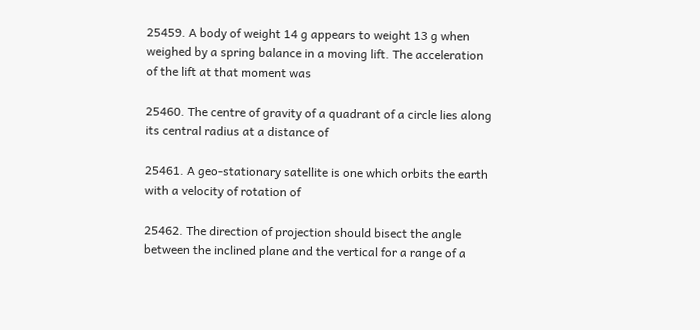25459. A body of weight 14 g appears to weight 13 g when weighed by a spring balance in a moving lift. The acceleration of the lift at that moment was

25460. The centre of gravity of a quadrant of a circle lies along its central radius at a distance of

25461. A geo-stationary satellite is one which orbits the earth with a velocity of rotation of

25462. The direction of projection should bisect the angle between the inclined plane and the vertical for a range of a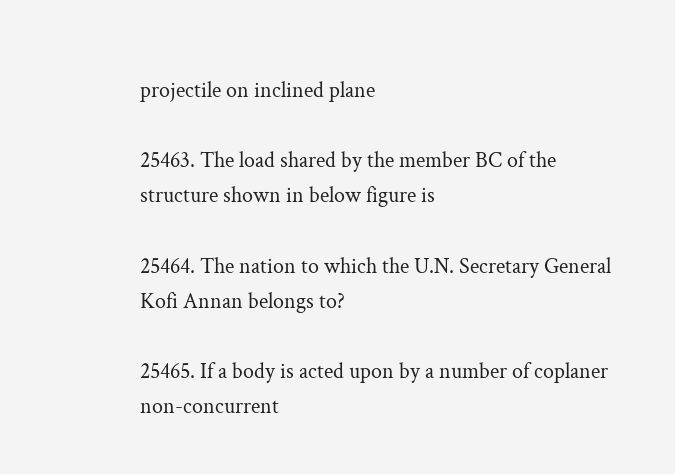projectile on inclined plane

25463. The load shared by the member BC of the structure shown in below figure is

25464. The nation to which the U.N. Secretary General Kofi Annan belongs to?

25465. If a body is acted upon by a number of coplaner non-concurrent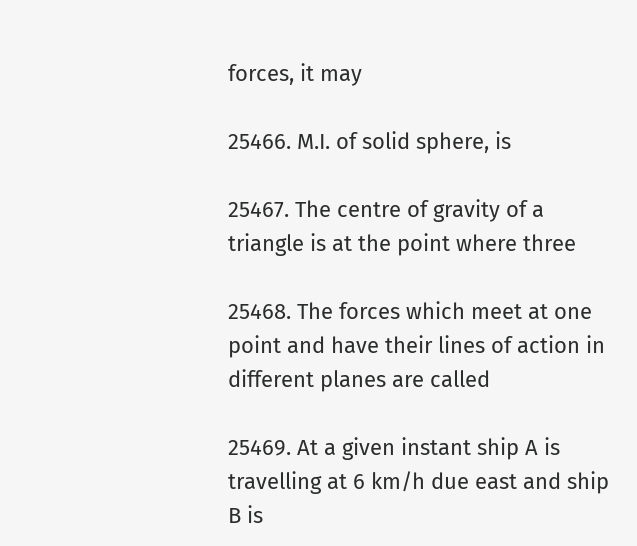forces, it may

25466. M.I. of solid sphere, is

25467. The centre of gravity of a triangle is at the point where three

25468. The forces which meet at one point and have their lines of action in different planes are called

25469. At a given instant ship A is travelling at 6 km/h due east and ship B is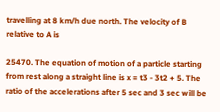travelling at 8 km/h due north. The velocity of B relative to A is

25470. The equation of motion of a particle starting from rest along a straight line is x = t3 - 3t2 + 5. The ratio of the accelerations after 5 sec and 3 sec will be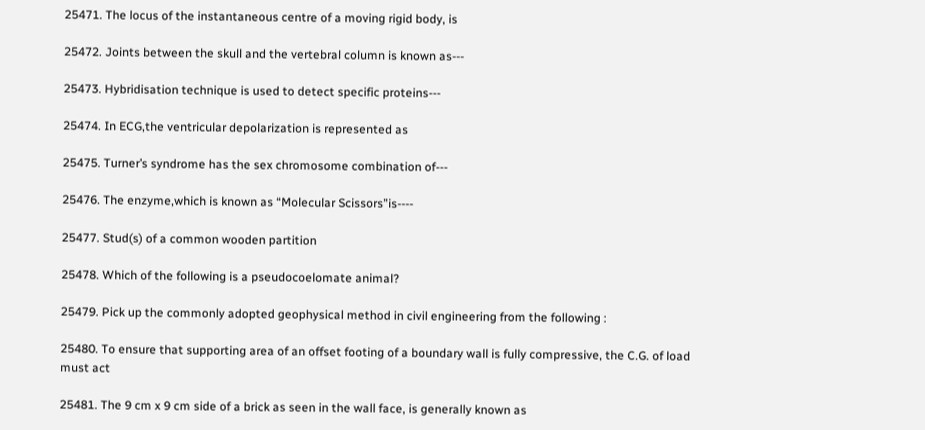25471. The locus of the instantaneous centre of a moving rigid body, is

25472. Joints between the skull and the vertebral column is known as---

25473. Hybridisation technique is used to detect specific proteins---

25474. In ECG,the ventricular depolarization is represented as

25475. Turner’s syndrome has the sex chromosome combination of---

25476. The enzyme,which is known as “Molecular Scissors”is----

25477. Stud(s) of a common wooden partition

25478. Which of the following is a pseudocoelomate animal?

25479. Pick up the commonly adopted geophysical method in civil engineering from the following :

25480. To ensure that supporting area of an offset footing of a boundary wall is fully compressive, the C.G. of load must act

25481. The 9 cm x 9 cm side of a brick as seen in the wall face, is generally known as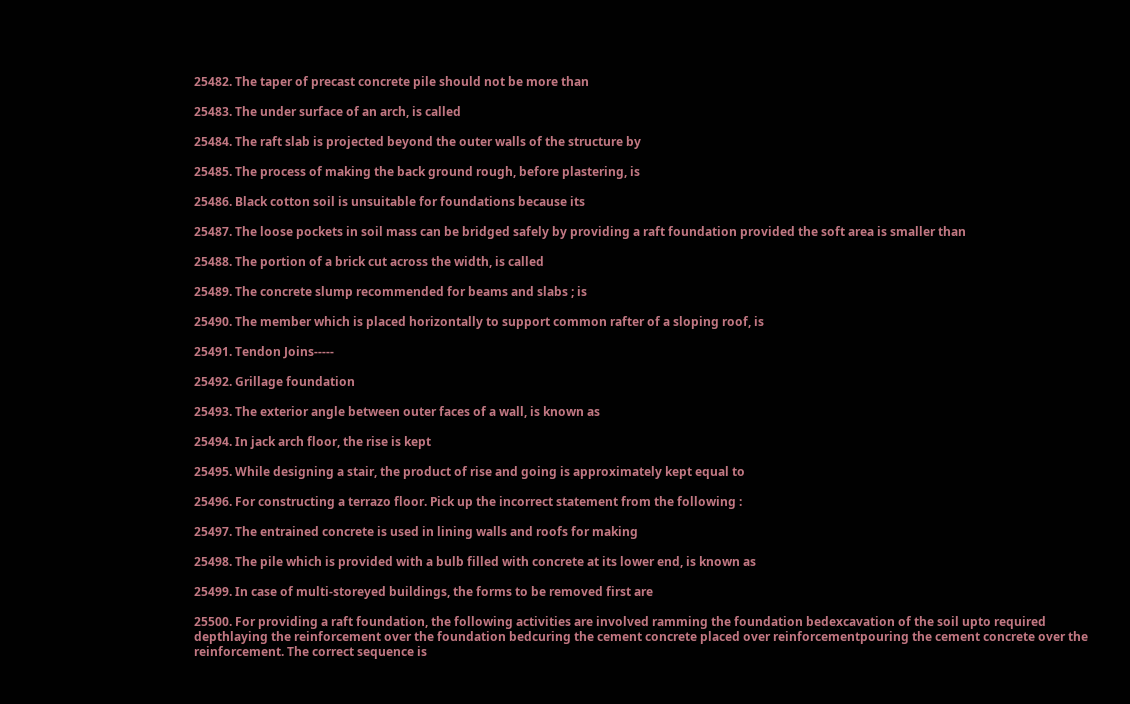25482. The taper of precast concrete pile should not be more than

25483. The under surface of an arch, is called

25484. The raft slab is projected beyond the outer walls of the structure by

25485. The process of making the back ground rough, before plastering, is

25486. Black cotton soil is unsuitable for foundations because its

25487. The loose pockets in soil mass can be bridged safely by providing a raft foundation provided the soft area is smaller than

25488. The portion of a brick cut across the width, is called

25489. The concrete slump recommended for beams and slabs ; is

25490. The member which is placed horizontally to support common rafter of a sloping roof, is

25491. Tendon Joins-----

25492. Grillage foundation

25493. The exterior angle between outer faces of a wall, is known as

25494. In jack arch floor, the rise is kept

25495. While designing a stair, the product of rise and going is approximately kept equal to

25496. For constructing a terrazo floor. Pick up the incorrect statement from the following :

25497. The entrained concrete is used in lining walls and roofs for making

25498. The pile which is provided with a bulb filled with concrete at its lower end, is known as

25499. In case of multi-storeyed buildings, the forms to be removed first are

25500. For providing a raft foundation, the following activities are involved ramming the foundation bedexcavation of the soil upto required depthlaying the reinforcement over the foundation bedcuring the cement concrete placed over reinforcementpouring the cement concrete over the reinforcement. The correct sequence is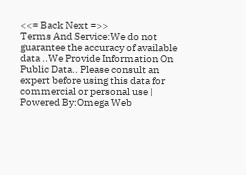<<= Back Next =>>
Terms And Service:We do not guarantee the accuracy of available data ..We Provide Information On Public Data.. Please consult an expert before using this data for commercial or personal use | Powered By:Omega Web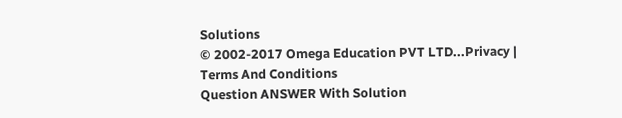Solutions
© 2002-2017 Omega Education PVT LTD...Privacy | Terms And Conditions
Question ANSWER With Solution